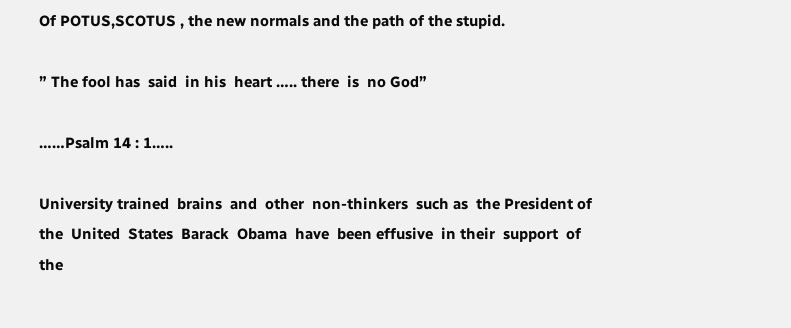Of POTUS,SCOTUS , the new normals and the path of the stupid.

” The fool has  said  in his  heart ….. there  is  no God”

……Psalm 14 : 1…..

University trained  brains  and  other  non-thinkers  such as  the President of  the  United  States  Barack  Obama  have  been effusive  in their  support  of   the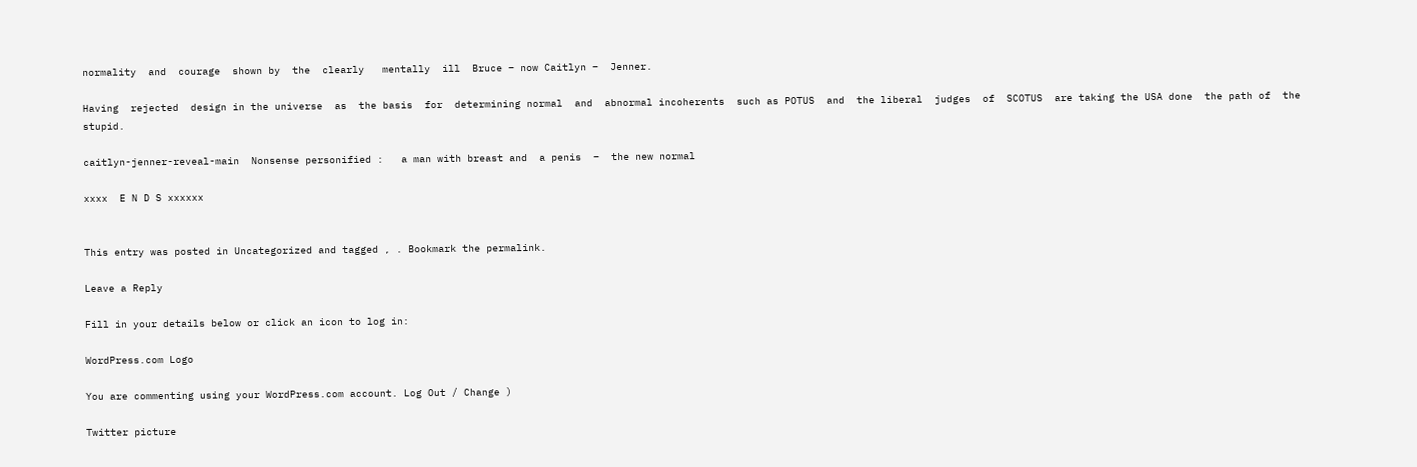normality  and  courage  shown by  the  clearly   mentally  ill  Bruce – now Caitlyn –  Jenner.

Having  rejected  design in the universe  as  the basis  for  determining normal  and  abnormal incoherents  such as POTUS  and  the liberal  judges  of  SCOTUS  are taking the USA done  the path of  the  stupid.

caitlyn-jenner-reveal-main  Nonsense personified :   a man with breast and  a penis  –  the new normal

xxxx  E N D S xxxxxx


This entry was posted in Uncategorized and tagged , . Bookmark the permalink.

Leave a Reply

Fill in your details below or click an icon to log in:

WordPress.com Logo

You are commenting using your WordPress.com account. Log Out / Change )

Twitter picture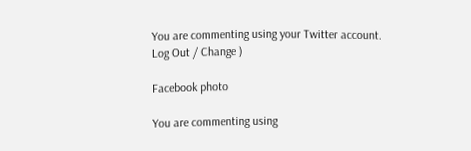You are commenting using your Twitter account. Log Out / Change )

Facebook photo

You are commenting using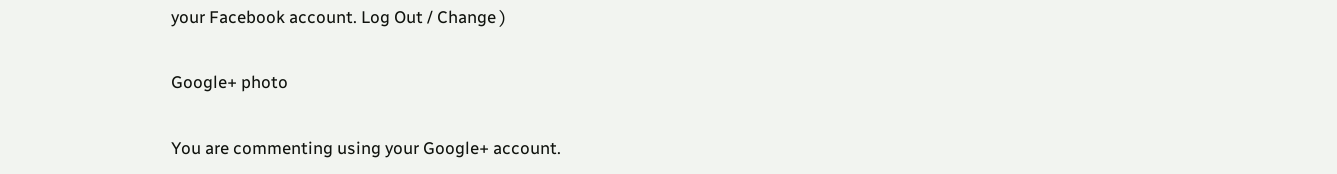your Facebook account. Log Out / Change )

Google+ photo

You are commenting using your Google+ account.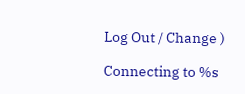Log Out / Change )

Connecting to %s